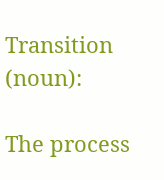Transition (noun):

The process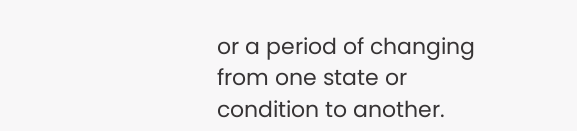or a period of changing from one state or condition to another.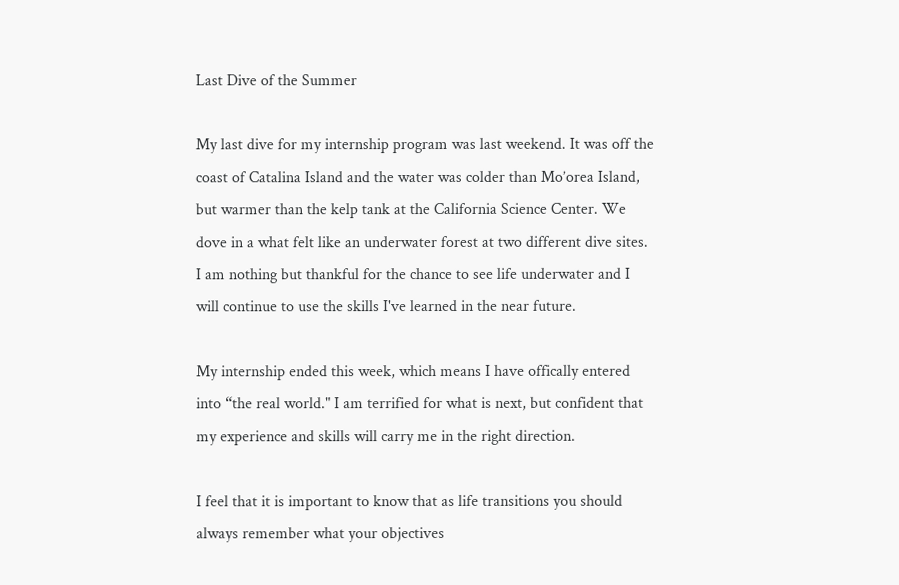Last Dive of the Summer

My last dive for my internship program was last weekend. It was off the coast of Catalina Island and the water was colder than Mo’orea Island, but warmer than the kelp tank at the California Science Center. We dove in a what felt like an underwater forest at two different dive sites. I am nothing but thankful for the chance to see life underwater and I will continue to use the skills I've learned in the near future.

My internship ended this week, which means I have offically entered into “the real world." I am terrified for what is next, but confident that my experience and skills will carry me in the right direction.

I feel that it is important to know that as life transitions you should always remember what your objectives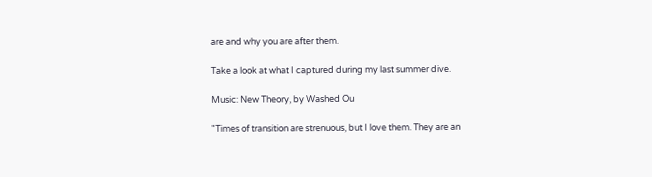are and why you are after them.

Take a look at what I captured during my last summer dive.

Music: New Theory, by Washed Ou

"Times of transition are strenuous, but I love them. They are an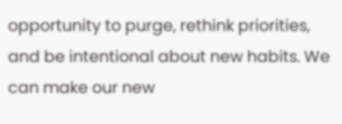opportunity to purge, rethink priorities, and be intentional about new habits. We can make our new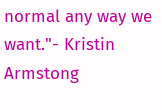normal any way we want."- Kristin Armstong